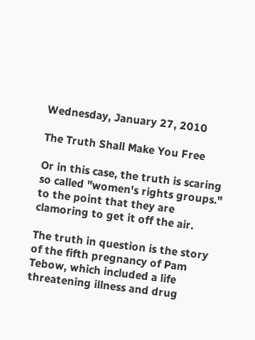Wednesday, January 27, 2010

The Truth Shall Make You Free

Or in this case, the truth is scaring so called "women's rights groups." to the point that they are clamoring to get it off the air.

The truth in question is the story of the fifth pregnancy of Pam Tebow, which included a life threatening illness and drug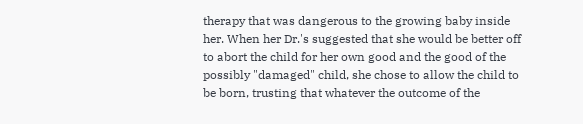therapy that was dangerous to the growing baby inside her. When her Dr.'s suggested that she would be better off to abort the child for her own good and the good of the possibly "damaged" child, she chose to allow the child to be born, trusting that whatever the outcome of the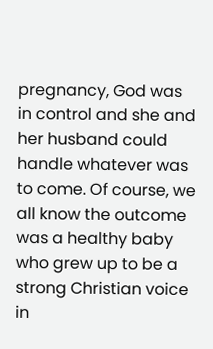pregnancy, God was in control and she and her husband could handle whatever was to come. Of course, we all know the outcome was a healthy baby who grew up to be a strong Christian voice in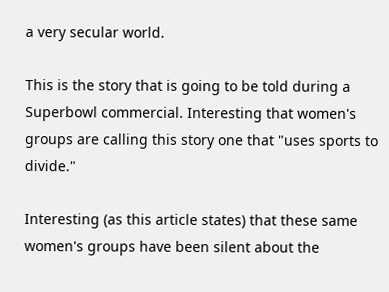a very secular world.

This is the story that is going to be told during a Superbowl commercial. Interesting that women's groups are calling this story one that "uses sports to divide."

Interesting (as this article states) that these same women's groups have been silent about the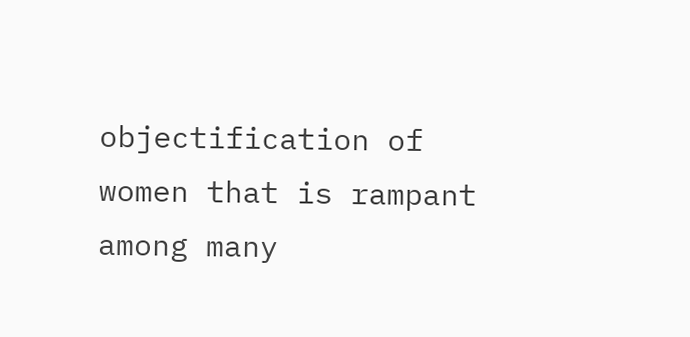objectification of women that is rampant among many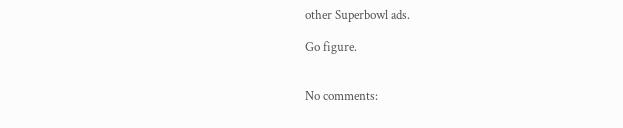other Superbowl ads.

Go figure.


No comments: